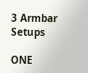3 Armbar Setups

ONE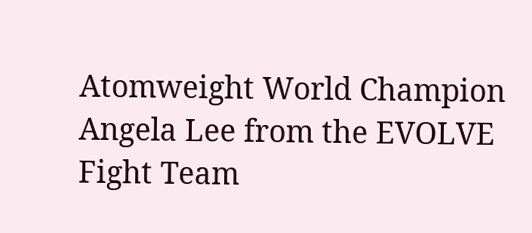Atomweight World Champion Angela Lee from the EVOLVE Fight Team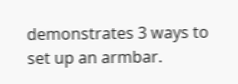demonstrates 3 ways to set up an armbar.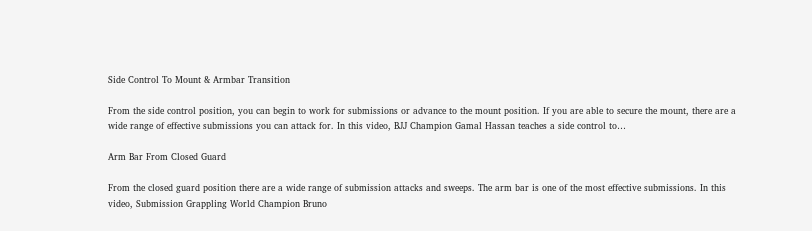Side Control To Mount & Armbar Transition

From the side control position, you can begin to work for submissions or advance to the mount position. If you are able to secure the mount, there are a wide range of effective submissions you can attack for. In this video, BJJ Champion Gamal Hassan teaches a side control to…

Arm Bar From Closed Guard

From the closed guard position there are a wide range of submission attacks and sweeps. The arm bar is one of the most effective submissions. In this video, Submission Grappling World Champion Bruno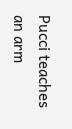Pucci teaches an arm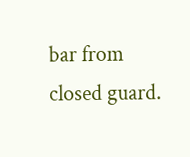bar from closed guard.